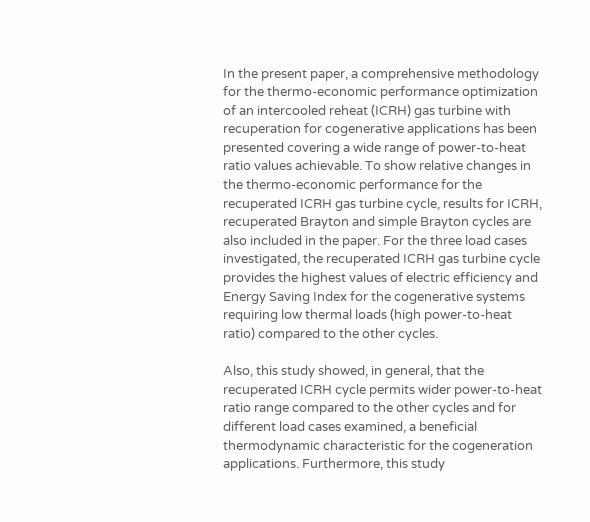In the present paper, a comprehensive methodology for the thermo-economic performance optimization of an intercooled reheat (ICRH) gas turbine with recuperation for cogenerative applications has been presented covering a wide range of power-to-heat ratio values achievable. To show relative changes in the thermo-economic performance for the recuperated ICRH gas turbine cycle, results for ICRH, recuperated Brayton and simple Brayton cycles are also included in the paper. For the three load cases investigated, the recuperated ICRH gas turbine cycle provides the highest values of electric efficiency and Energy Saving Index for the cogenerative systems requiring low thermal loads (high power-to-heat ratio) compared to the other cycles.

Also, this study showed, in general, that the recuperated ICRH cycle permits wider power-to-heat ratio range compared to the other cycles and for different load cases examined, a beneficial thermodynamic characteristic for the cogeneration applications. Furthermore, this study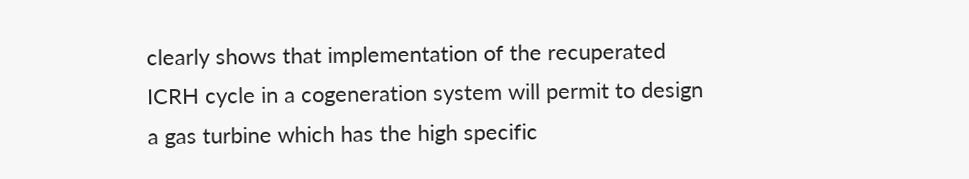clearly shows that implementation of the recuperated ICRH cycle in a cogeneration system will permit to design a gas turbine which has the high specific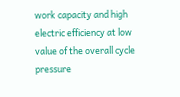work capacity and high electric efficiency at low value of the overall cycle pressure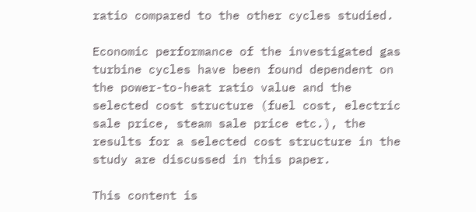ratio compared to the other cycles studied.

Economic performance of the investigated gas turbine cycles have been found dependent on the power-to-heat ratio value and the selected cost structure (fuel cost, electric sale price, steam sale price etc.), the results for a selected cost structure in the study are discussed in this paper.

This content is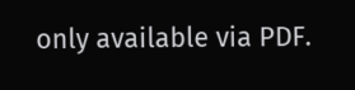only available via PDF.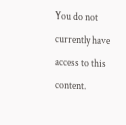You do not currently have access to this content.